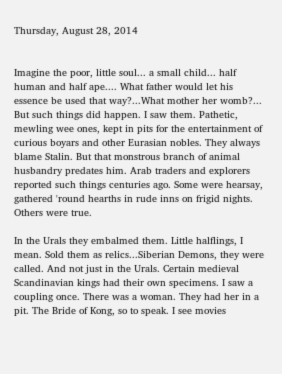Thursday, August 28, 2014


Imagine the poor, little soul... a small child... half human and half ape.... What father would let his essence be used that way?...What mother her womb?... But such things did happen. I saw them. Pathetic, mewling wee ones, kept in pits for the entertainment of curious boyars and other Eurasian nobles. They always blame Stalin. But that monstrous branch of animal husbandry predates him. Arab traders and explorers reported such things centuries ago. Some were hearsay, gathered 'round hearths in rude inns on frigid nights. Others were true.

In the Urals they embalmed them. Little halflings, I mean. Sold them as relics...Siberian Demons, they were called. And not just in the Urals. Certain medieval Scandinavian kings had their own specimens. I saw a coupling once. There was a woman. They had her in a pit. The Bride of Kong, so to speak. I see movies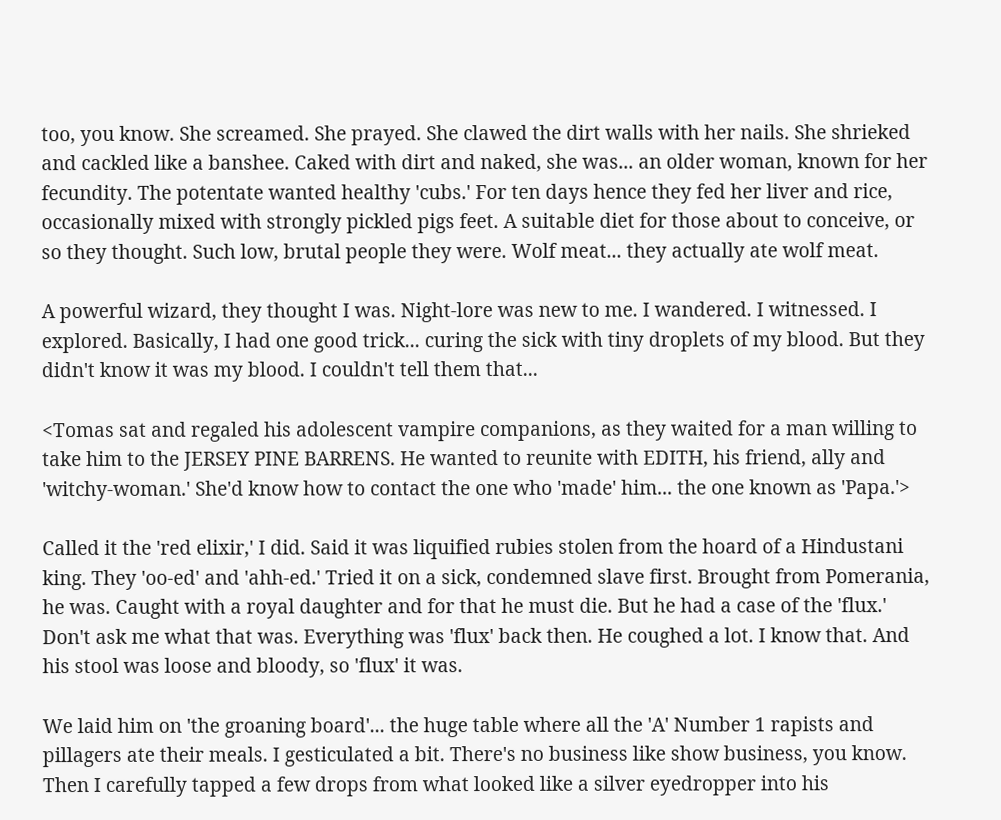too, you know. She screamed. She prayed. She clawed the dirt walls with her nails. She shrieked and cackled like a banshee. Caked with dirt and naked, she was... an older woman, known for her fecundity. The potentate wanted healthy 'cubs.' For ten days hence they fed her liver and rice, occasionally mixed with strongly pickled pigs feet. A suitable diet for those about to conceive, or so they thought. Such low, brutal people they were. Wolf meat... they actually ate wolf meat.

A powerful wizard, they thought I was. Night-lore was new to me. I wandered. I witnessed. I explored. Basically, I had one good trick... curing the sick with tiny droplets of my blood. But they didn't know it was my blood. I couldn't tell them that...

<Tomas sat and regaled his adolescent vampire companions, as they waited for a man willing to take him to the JERSEY PINE BARRENS. He wanted to reunite with EDITH, his friend, ally and 'witchy-woman.' She'd know how to contact the one who 'made' him... the one known as 'Papa.'>

Called it the 'red elixir,' I did. Said it was liquified rubies stolen from the hoard of a Hindustani king. They 'oo-ed' and 'ahh-ed.' Tried it on a sick, condemned slave first. Brought from Pomerania, he was. Caught with a royal daughter and for that he must die. But he had a case of the 'flux.' Don't ask me what that was. Everything was 'flux' back then. He coughed a lot. I know that. And his stool was loose and bloody, so 'flux' it was.

We laid him on 'the groaning board'... the huge table where all the 'A' Number 1 rapists and pillagers ate their meals. I gesticulated a bit. There's no business like show business, you know. Then I carefully tapped a few drops from what looked like a silver eyedropper into his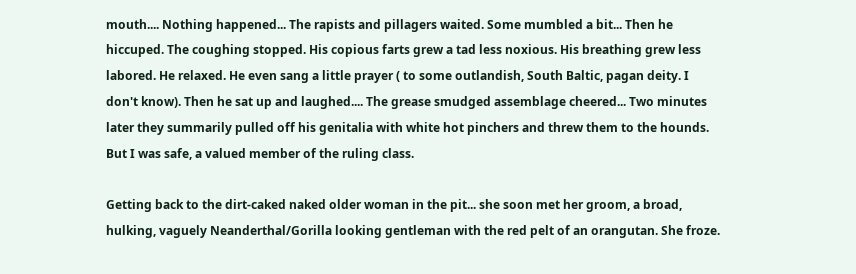mouth.... Nothing happened... The rapists and pillagers waited. Some mumbled a bit... Then he hiccuped. The coughing stopped. His copious farts grew a tad less noxious. His breathing grew less labored. He relaxed. He even sang a little prayer ( to some outlandish, South Baltic, pagan deity. I don't know). Then he sat up and laughed.... The grease smudged assemblage cheered... Two minutes later they summarily pulled off his genitalia with white hot pinchers and threw them to the hounds. But I was safe, a valued member of the ruling class.

Getting back to the dirt-caked naked older woman in the pit... she soon met her groom, a broad, hulking, vaguely Neanderthal/Gorilla looking gentleman with the red pelt of an orangutan. She froze.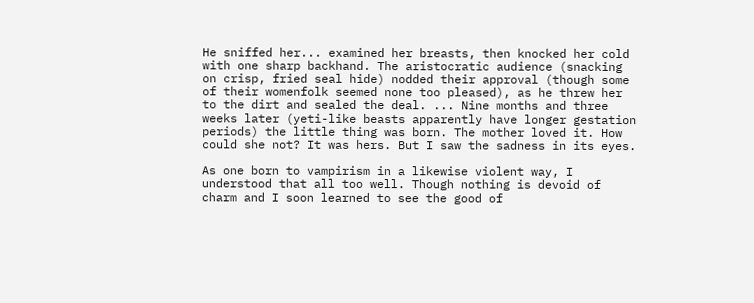He sniffed her... examined her breasts, then knocked her cold with one sharp backhand. The aristocratic audience (snacking on crisp, fried seal hide) nodded their approval (though some of their womenfolk seemed none too pleased), as he threw her to the dirt and sealed the deal. ... Nine months and three weeks later (yeti-like beasts apparently have longer gestation periods) the little thing was born. The mother loved it. How could she not? It was hers. But I saw the sadness in its eyes.

As one born to vampirism in a likewise violent way, I understood that all too well. Though nothing is devoid of charm and I soon learned to see the good of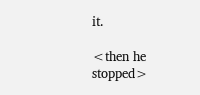it.

<then he stopped>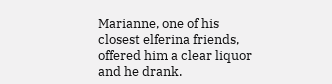Marianne, one of his closest elferina friends, offered him a clear liquor and he drank.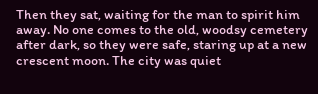Then they sat, waiting for the man to spirit him away. No one comes to the old, woodsy cemetery after dark, so they were safe, staring up at a new crescent moon. The city was quiet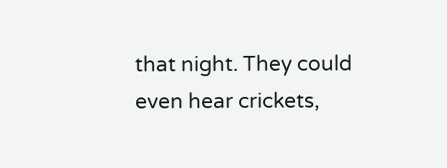that night. They could even hear crickets,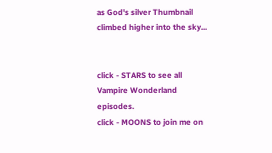as God's silver Thumbnail climbed higher into the sky...


click - STARS to see all Vampire Wonderland episodes.
click - MOONS to join me on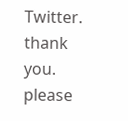Twitter. thank you. please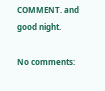COMMENT. and good night.

No comments: